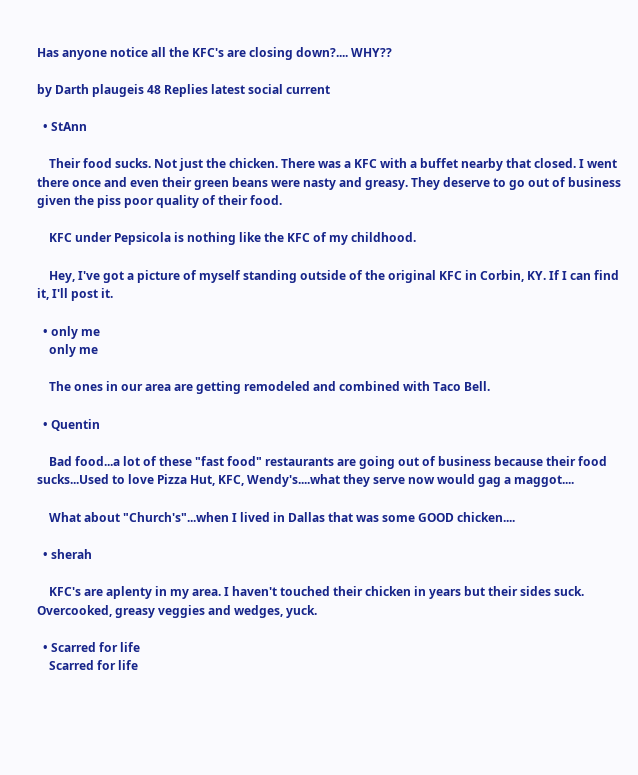Has anyone notice all the KFC's are closing down?.... WHY??

by Darth plaugeis 48 Replies latest social current

  • StAnn

    Their food sucks. Not just the chicken. There was a KFC with a buffet nearby that closed. I went there once and even their green beans were nasty and greasy. They deserve to go out of business given the piss poor quality of their food.

    KFC under Pepsicola is nothing like the KFC of my childhood.

    Hey, I've got a picture of myself standing outside of the original KFC in Corbin, KY. If I can find it, I'll post it.

  • only me
    only me

    The ones in our area are getting remodeled and combined with Taco Bell.

  • Quentin

    Bad food...a lot of these "fast food" restaurants are going out of business because their food sucks...Used to love Pizza Hut, KFC, Wendy's....what they serve now would gag a maggot....

    What about "Church's"...when I lived in Dallas that was some GOOD chicken....

  • sherah

    KFC's are aplenty in my area. I haven't touched their chicken in years but their sides suck. Overcooked, greasy veggies and wedges, yuck.

  • Scarred for life
    Scarred for life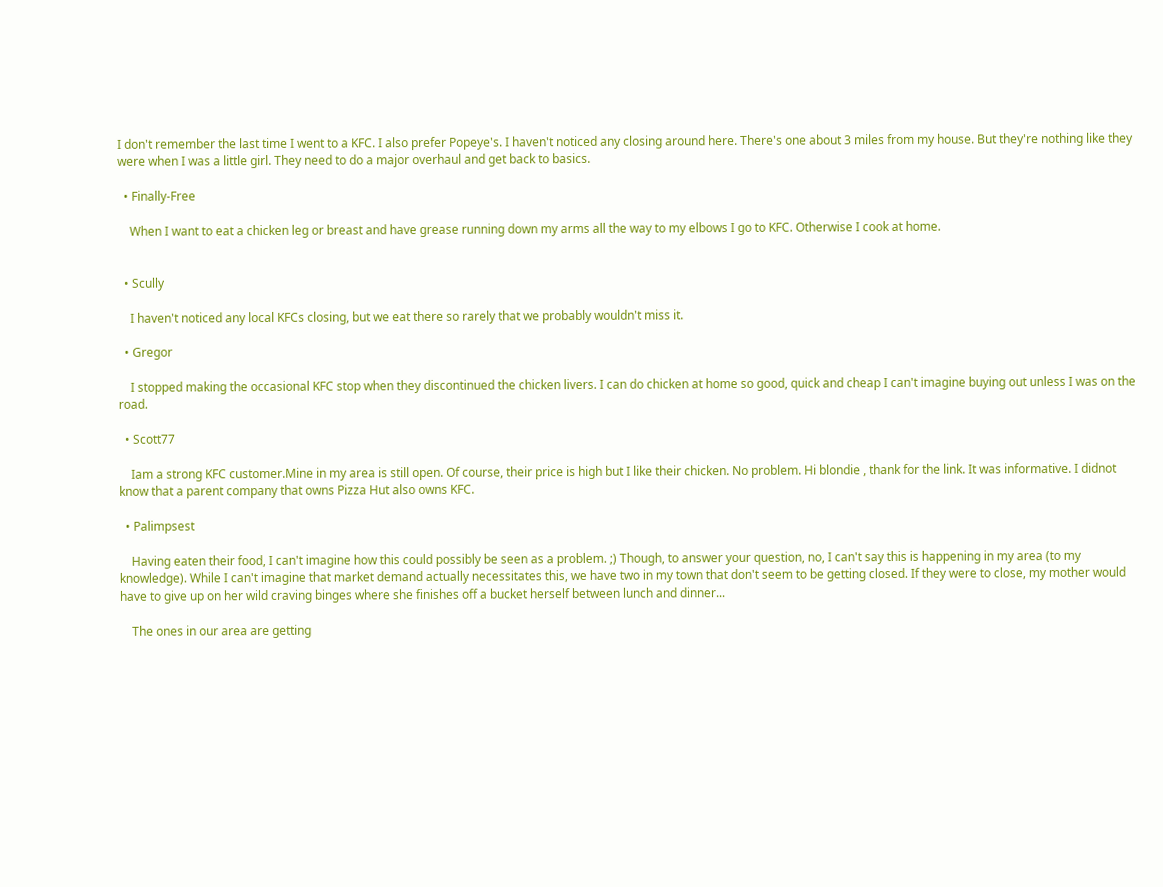I don't remember the last time I went to a KFC. I also prefer Popeye's. I haven't noticed any closing around here. There's one about 3 miles from my house. But they're nothing like they were when I was a little girl. They need to do a major overhaul and get back to basics.

  • Finally-Free

    When I want to eat a chicken leg or breast and have grease running down my arms all the way to my elbows I go to KFC. Otherwise I cook at home.


  • Scully

    I haven't noticed any local KFCs closing, but we eat there so rarely that we probably wouldn't miss it.

  • Gregor

    I stopped making the occasional KFC stop when they discontinued the chicken livers. I can do chicken at home so good, quick and cheap I can't imagine buying out unless I was on the road.

  • Scott77

    Iam a strong KFC customer.Mine in my area is still open. Of course, their price is high but I like their chicken. No problem. Hi blondie , thank for the link. It was informative. I didnot know that a parent company that owns Pizza Hut also owns KFC.

  • Palimpsest

    Having eaten their food, I can't imagine how this could possibly be seen as a problem. ;) Though, to answer your question, no, I can't say this is happening in my area (to my knowledge). While I can't imagine that market demand actually necessitates this, we have two in my town that don't seem to be getting closed. If they were to close, my mother would have to give up on her wild craving binges where she finishes off a bucket herself between lunch and dinner...

    The ones in our area are getting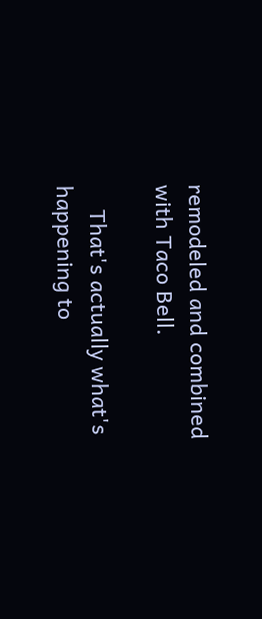remodeled and combined with Taco Bell.

    That's actually what's happening to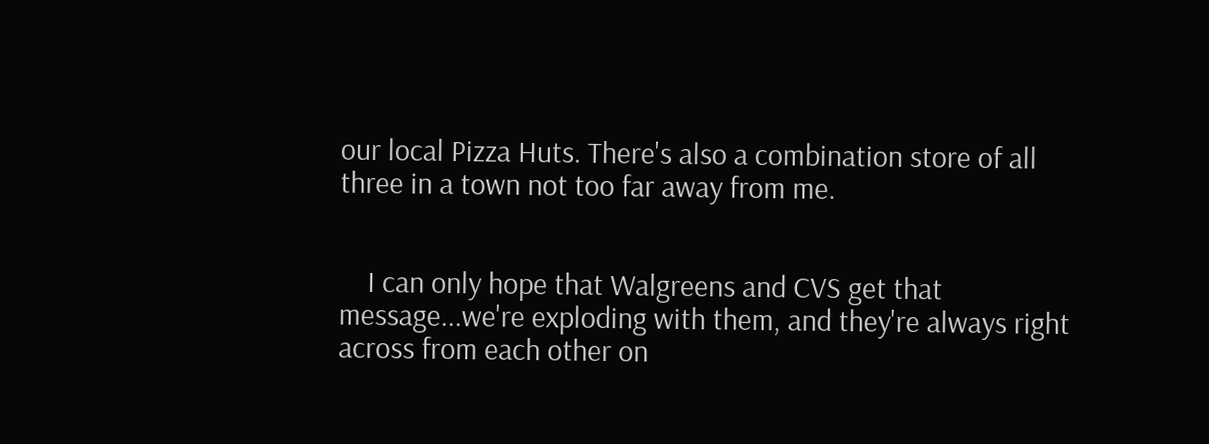our local Pizza Huts. There's also a combination store of all three in a town not too far away from me.


    I can only hope that Walgreens and CVS get that message...we're exploding with them, and they're always right across from each other on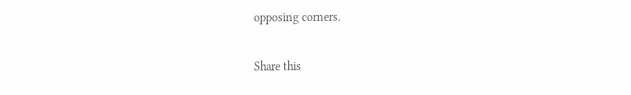opposing corners.

Share this